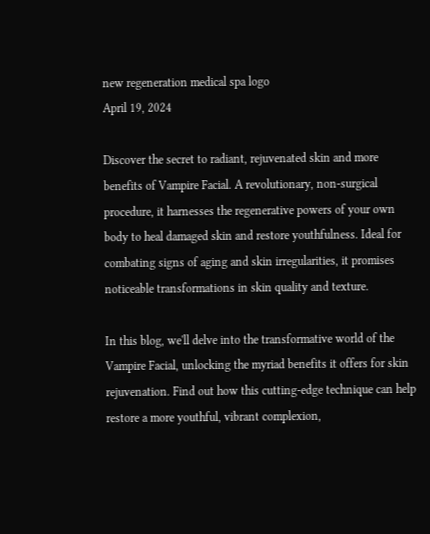new regeneration medical spa logo
April 19, 2024

Discover the secret to radiant, rejuvenated skin and more benefits of Vampire Facial. A revolutionary, non-surgical procedure, it harnesses the regenerative powers of your own body to heal damaged skin and restore youthfulness. Ideal for combating signs of aging and skin irregularities, it promises noticeable transformations in skin quality and texture.

In this blog, we'll delve into the transformative world of the Vampire Facial, unlocking the myriad benefits it offers for skin rejuvenation. Find out how this cutting-edge technique can help restore a more youthful, vibrant complexion,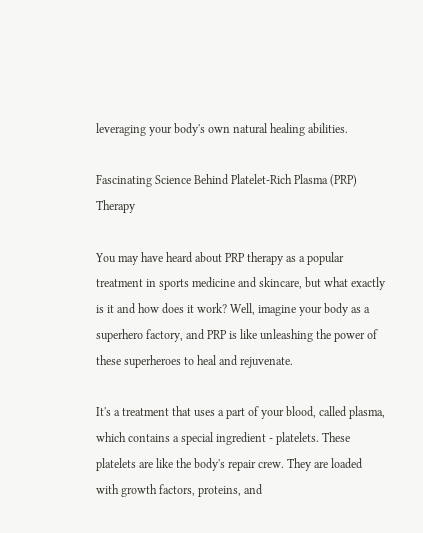leveraging your body's own natural healing abilities.

Fascinating Science Behind Platelet-Rich Plasma (PRP) Therapy

You may have heard about PRP therapy as a popular treatment in sports medicine and skincare, but what exactly is it and how does it work? Well, imagine your body as a superhero factory, and PRP is like unleashing the power of these superheroes to heal and rejuvenate.

It's a treatment that uses a part of your blood, called plasma, which contains a special ingredient - platelets. These platelets are like the body's repair crew. They are loaded with growth factors, proteins, and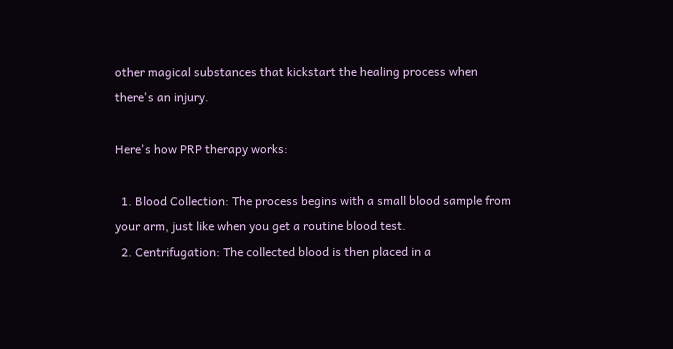other magical substances that kickstart the healing process when there's an injury.

Here's how PRP therapy works:

  1. Blood Collection: The process begins with a small blood sample from your arm, just like when you get a routine blood test.
  2. Centrifugation: The collected blood is then placed in a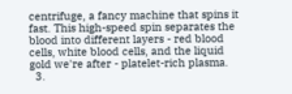centrifuge, a fancy machine that spins it fast. This high-speed spin separates the blood into different layers - red blood cells, white blood cells, and the liquid gold we're after - platelet-rich plasma.
  3.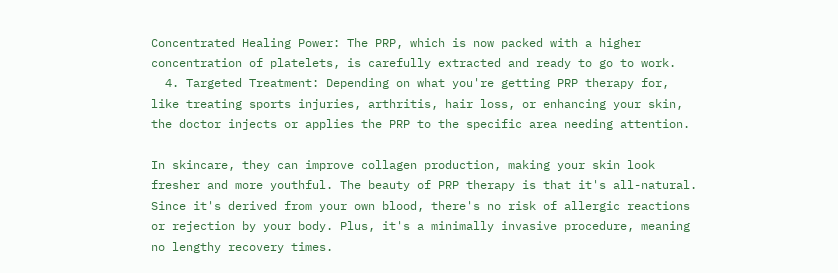Concentrated Healing Power: The PRP, which is now packed with a higher concentration of platelets, is carefully extracted and ready to go to work.
  4. Targeted Treatment: Depending on what you're getting PRP therapy for, like treating sports injuries, arthritis, hair loss, or enhancing your skin, the doctor injects or applies the PRP to the specific area needing attention.

In skincare, they can improve collagen production, making your skin look fresher and more youthful. The beauty of PRP therapy is that it's all-natural. Since it's derived from your own blood, there's no risk of allergic reactions or rejection by your body. Plus, it's a minimally invasive procedure, meaning no lengthy recovery times.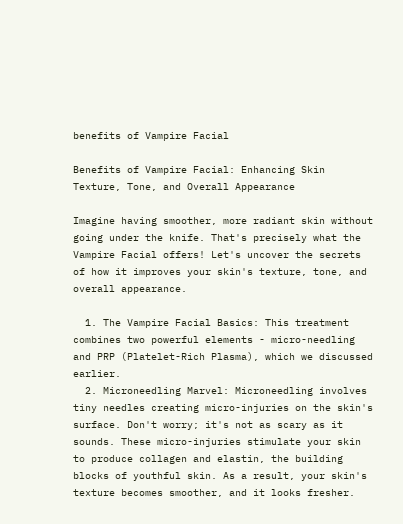benefits of Vampire Facial

Benefits of Vampire Facial: Enhancing Skin Texture, Tone, and Overall Appearance

Imagine having smoother, more radiant skin without going under the knife. That's precisely what the Vampire Facial offers! Let's uncover the secrets of how it improves your skin's texture, tone, and overall appearance.

  1. The Vampire Facial Basics: This treatment combines two powerful elements - micro-needling and PRP (Platelet-Rich Plasma), which we discussed earlier.
  2. Microneedling Marvel: Microneedling involves tiny needles creating micro-injuries on the skin's surface. Don't worry; it's not as scary as it sounds. These micro-injuries stimulate your skin to produce collagen and elastin, the building blocks of youthful skin. As a result, your skin's texture becomes smoother, and it looks fresher.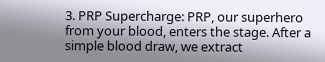3. PRP Supercharge: PRP, our superhero from your blood, enters the stage. After a simple blood draw, we extract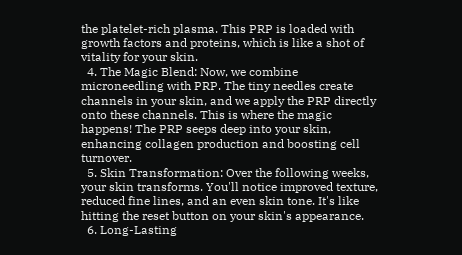the platelet-rich plasma. This PRP is loaded with growth factors and proteins, which is like a shot of vitality for your skin.
  4. The Magic Blend: Now, we combine microneedling with PRP. The tiny needles create channels in your skin, and we apply the PRP directly onto these channels. This is where the magic happens! The PRP seeps deep into your skin, enhancing collagen production and boosting cell turnover.
  5. Skin Transformation: Over the following weeks, your skin transforms. You'll notice improved texture, reduced fine lines, and an even skin tone. It's like hitting the reset button on your skin's appearance.
  6. Long-Lasting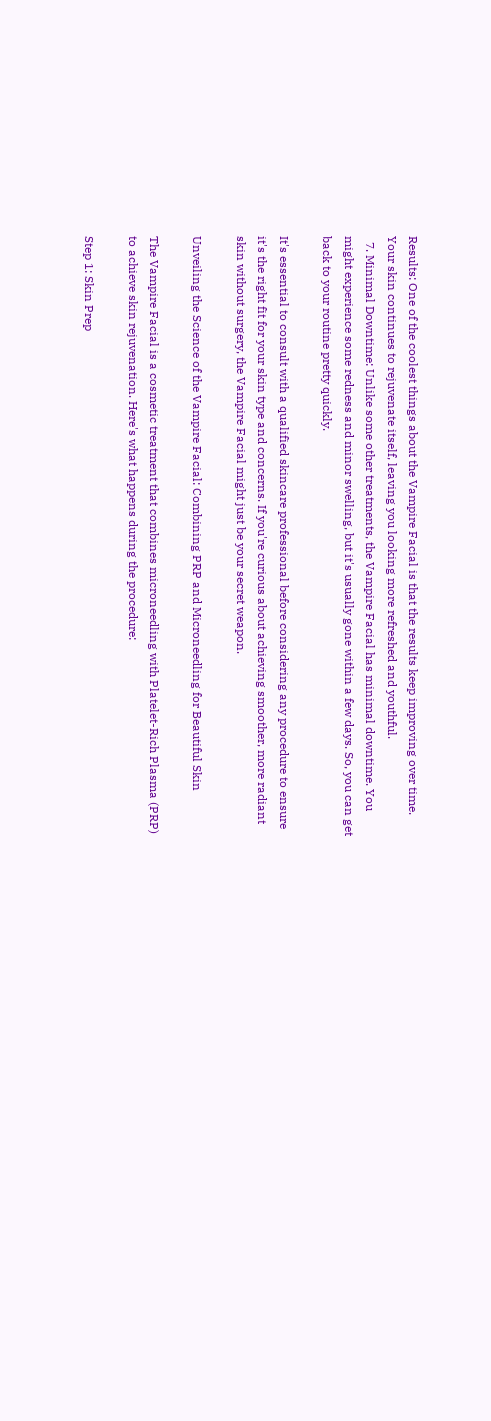Results: One of the coolest things about the Vampire Facial is that the results keep improving over time. Your skin continues to rejuvenate itself, leaving you looking more refreshed and youthful.
  7. Minimal Downtime: Unlike some other treatments, the Vampire Facial has minimal downtime. You might experience some redness and minor swelling, but it's usually gone within a few days. So, you can get back to your routine pretty quickly.

It's essential to consult with a qualified skincare professional before considering any procedure to ensure it's the right fit for your skin type and concerns. If you're curious about achieving smoother, more radiant skin without surgery, the Vampire Facial might just be your secret weapon.

Unveiling the Science of the Vampire Facial: Combining PRP and Microneedling for Beautiful Skin

The Vampire Facial is a cosmetic treatment that combines microneedling with Platelet-Rich Plasma (PRP) to achieve skin rejuvenation. Here's what happens during the procedure:

Step 1: Skin Prep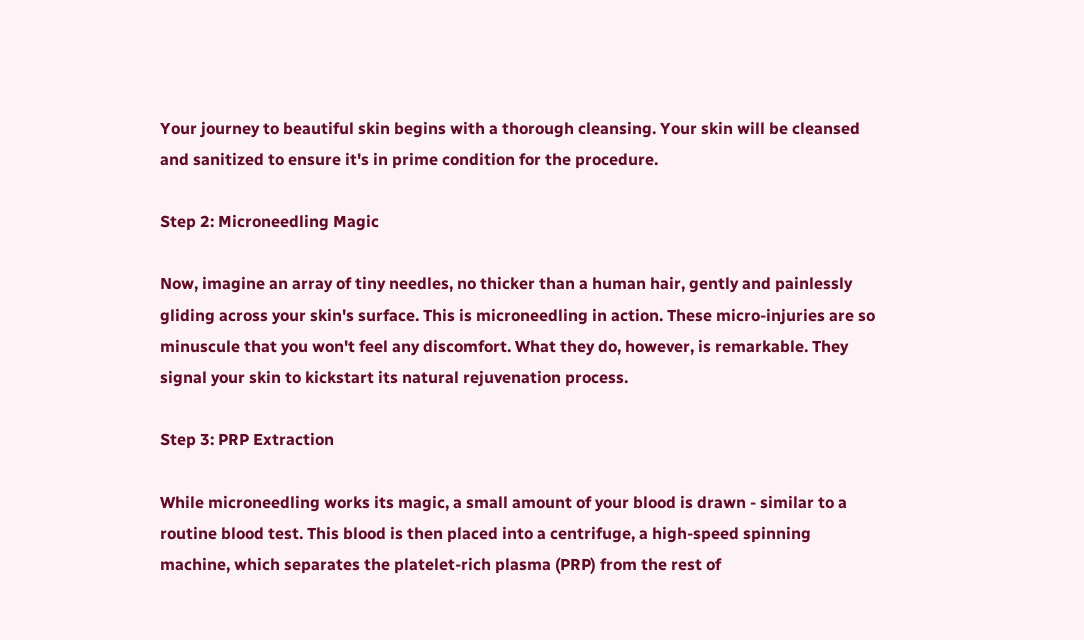Your journey to beautiful skin begins with a thorough cleansing. Your skin will be cleansed and sanitized to ensure it's in prime condition for the procedure.

Step 2: Microneedling Magic

Now, imagine an array of tiny needles, no thicker than a human hair, gently and painlessly gliding across your skin's surface. This is microneedling in action. These micro-injuries are so minuscule that you won't feel any discomfort. What they do, however, is remarkable. They signal your skin to kickstart its natural rejuvenation process.

Step 3: PRP Extraction

While microneedling works its magic, a small amount of your blood is drawn - similar to a routine blood test. This blood is then placed into a centrifuge, a high-speed spinning machine, which separates the platelet-rich plasma (PRP) from the rest of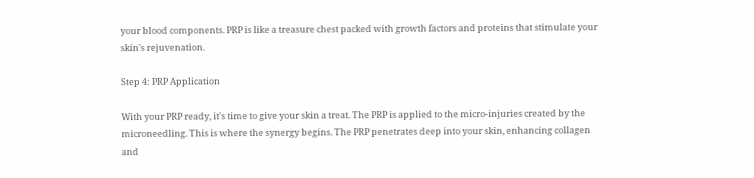your blood components. PRP is like a treasure chest packed with growth factors and proteins that stimulate your skin's rejuvenation.

Step 4: PRP Application

With your PRP ready, it's time to give your skin a treat. The PRP is applied to the micro-injuries created by the microneedling. This is where the synergy begins. The PRP penetrates deep into your skin, enhancing collagen and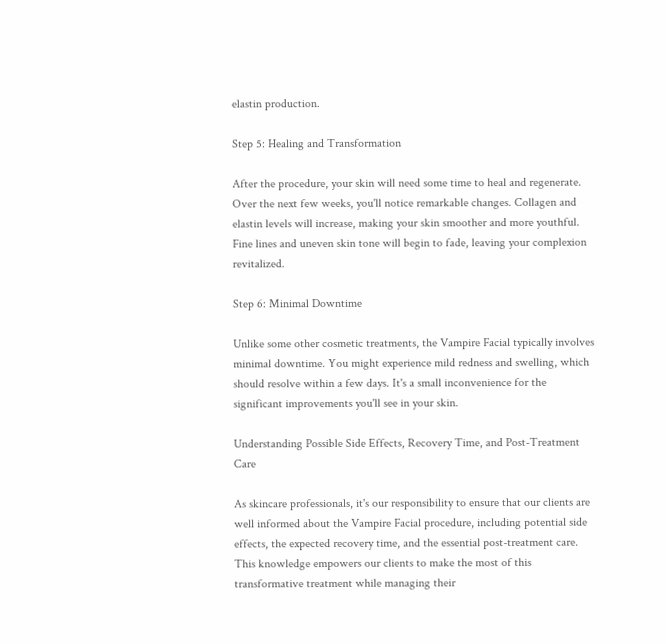elastin production.

Step 5: Healing and Transformation

After the procedure, your skin will need some time to heal and regenerate. Over the next few weeks, you'll notice remarkable changes. Collagen and elastin levels will increase, making your skin smoother and more youthful. Fine lines and uneven skin tone will begin to fade, leaving your complexion revitalized.

Step 6: Minimal Downtime

Unlike some other cosmetic treatments, the Vampire Facial typically involves minimal downtime. You might experience mild redness and swelling, which should resolve within a few days. It's a small inconvenience for the significant improvements you'll see in your skin.

Understanding Possible Side Effects, Recovery Time, and Post-Treatment Care

As skincare professionals, it's our responsibility to ensure that our clients are well informed about the Vampire Facial procedure, including potential side effects, the expected recovery time, and the essential post-treatment care. This knowledge empowers our clients to make the most of this transformative treatment while managing their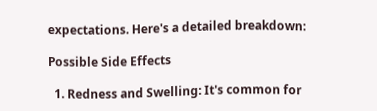expectations. Here's a detailed breakdown:

Possible Side Effects

  1. Redness and Swelling: It's common for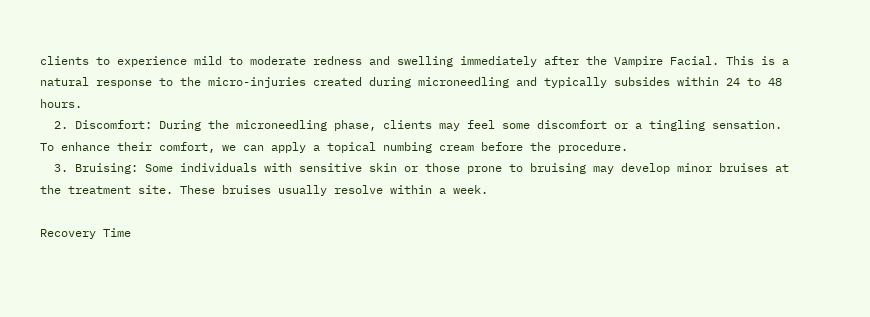clients to experience mild to moderate redness and swelling immediately after the Vampire Facial. This is a natural response to the micro-injuries created during microneedling and typically subsides within 24 to 48 hours.
  2. Discomfort: During the microneedling phase, clients may feel some discomfort or a tingling sensation. To enhance their comfort, we can apply a topical numbing cream before the procedure.
  3. Bruising: Some individuals with sensitive skin or those prone to bruising may develop minor bruises at the treatment site. These bruises usually resolve within a week.

Recovery Time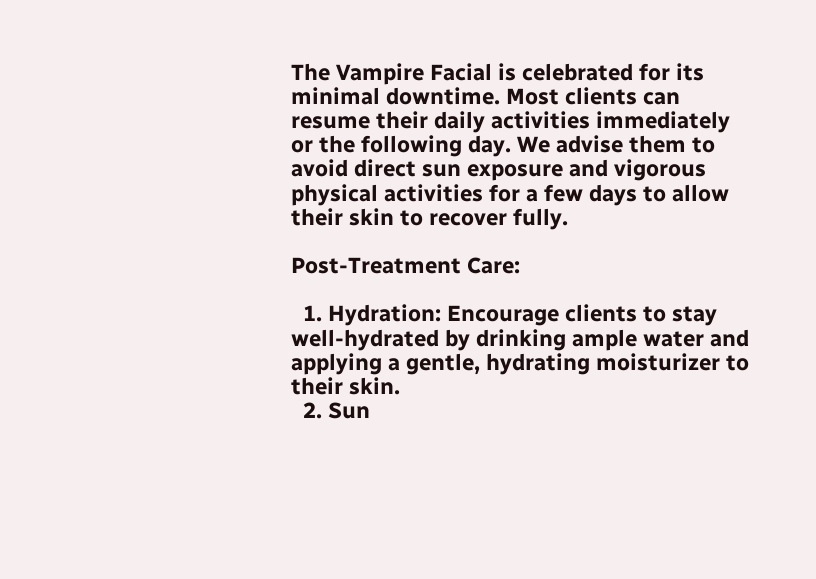The Vampire Facial is celebrated for its minimal downtime. Most clients can resume their daily activities immediately or the following day. We advise them to avoid direct sun exposure and vigorous physical activities for a few days to allow their skin to recover fully.

Post-Treatment Care:

  1. Hydration: Encourage clients to stay well-hydrated by drinking ample water and applying a gentle, hydrating moisturizer to their skin.
  2. Sun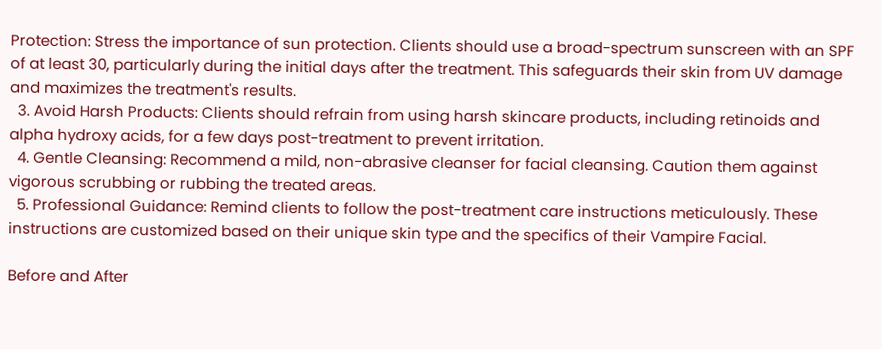Protection: Stress the importance of sun protection. Clients should use a broad-spectrum sunscreen with an SPF of at least 30, particularly during the initial days after the treatment. This safeguards their skin from UV damage and maximizes the treatment's results.
  3. Avoid Harsh Products: Clients should refrain from using harsh skincare products, including retinoids and alpha hydroxy acids, for a few days post-treatment to prevent irritation.
  4. Gentle Cleansing: Recommend a mild, non-abrasive cleanser for facial cleansing. Caution them against vigorous scrubbing or rubbing the treated areas.
  5. Professional Guidance: Remind clients to follow the post-treatment care instructions meticulously. These instructions are customized based on their unique skin type and the specifics of their Vampire Facial.

Before and After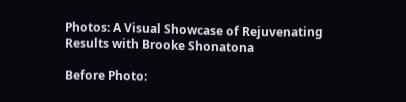Photos: A Visual Showcase of Rejuvenating Results with Brooke Shonatona

Before Photo: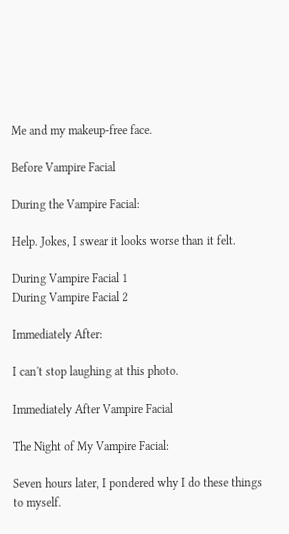Me and my makeup-free face.

Before Vampire Facial

During the Vampire Facial:

Help. Jokes, I swear it looks worse than it felt.

During Vampire Facial 1
During Vampire Facial 2

Immediately After:

I can't stop laughing at this photo.

Immediately After Vampire Facial

The Night of My Vampire Facial:

Seven hours later, I pondered why I do these things to myself.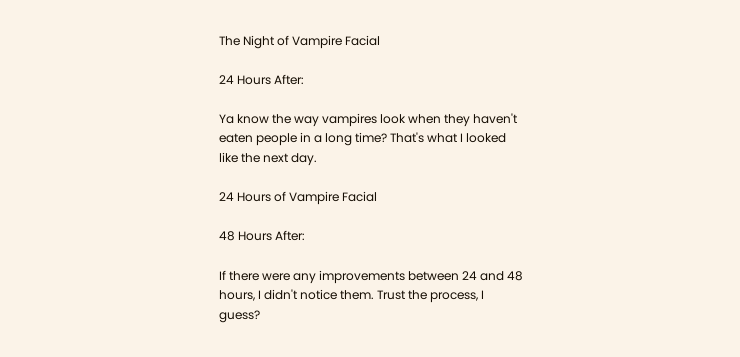The Night of Vampire Facial

24 Hours After:

Ya know the way vampires look when they haven't eaten people in a long time? That's what I looked like the next day.

24 Hours of Vampire Facial

48 Hours After:

If there were any improvements between 24 and 48 hours, I didn't notice them. Trust the process, I guess?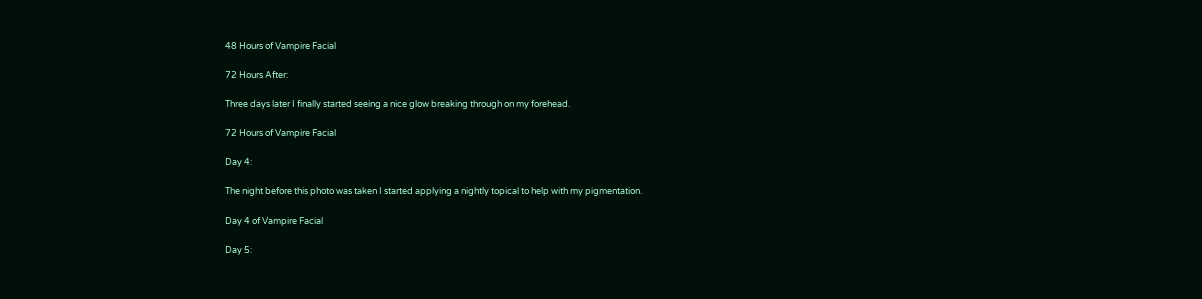48 Hours of Vampire Facial

72 Hours After:

Three days later I finally started seeing a nice glow breaking through on my forehead.

72 Hours of Vampire Facial

Day 4:

The night before this photo was taken I started applying a nightly topical to help with my pigmentation.

Day 4 of Vampire Facial

Day 5: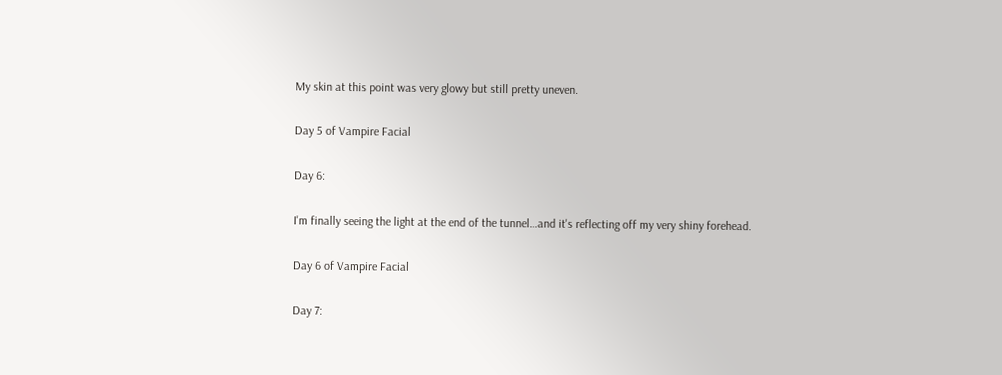My skin at this point was very glowy but still pretty uneven.

Day 5 of Vampire Facial

Day 6:

I'm finally seeing the light at the end of the tunnel…and it's reflecting off my very shiny forehead.

Day 6 of Vampire Facial

Day 7: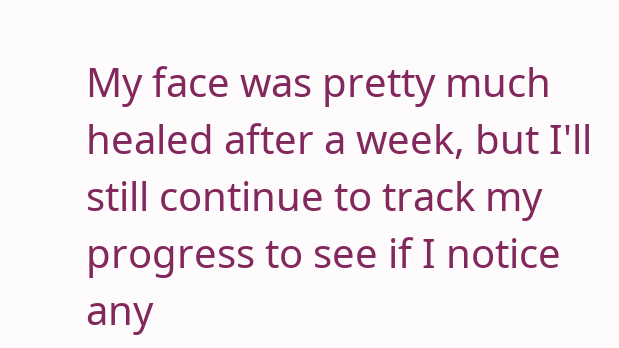My face was pretty much healed after a week, but I'll still continue to track my progress to see if I notice any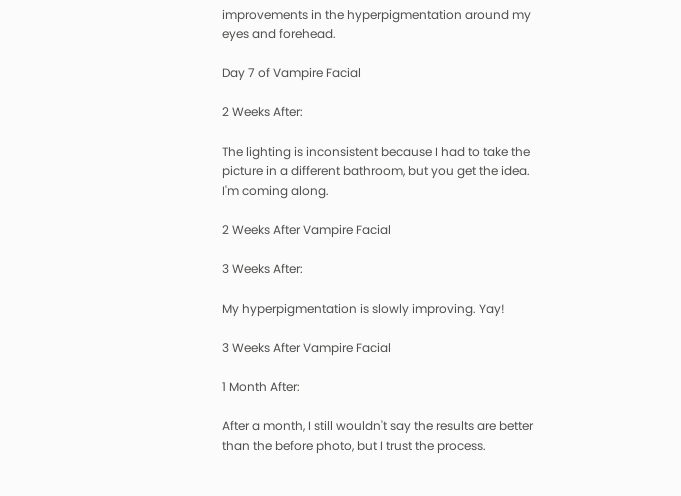improvements in the hyperpigmentation around my eyes and forehead.

Day 7 of Vampire Facial

2 Weeks After:

The lighting is inconsistent because I had to take the picture in a different bathroom, but you get the idea. I'm coming along.

2 Weeks After Vampire Facial

3 Weeks After:

My hyperpigmentation is slowly improving. Yay!

3 Weeks After Vampire Facial

1 Month After:

After a month, I still wouldn't say the results are better than the before photo, but I trust the process.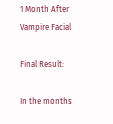1 Month After Vampire Facial

Final Result:

In the months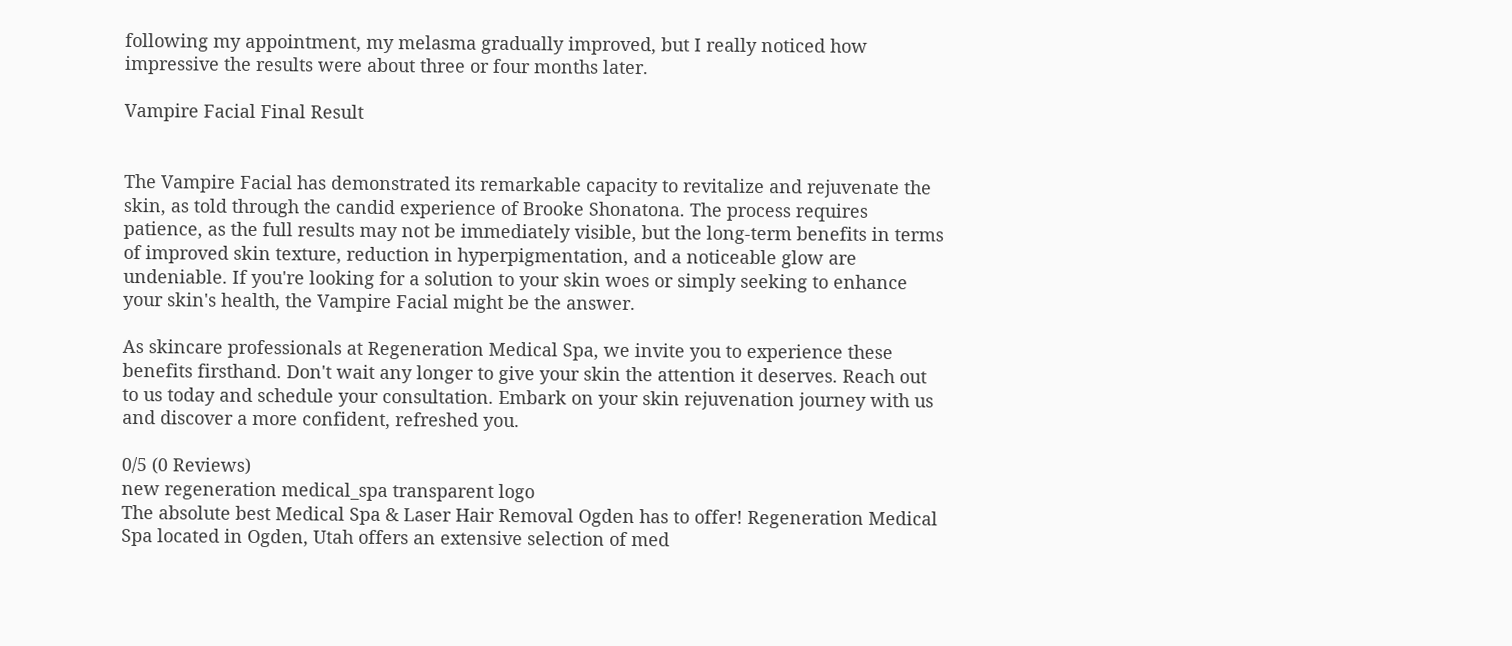following my appointment, my melasma gradually improved, but I really noticed how impressive the results were about three or four months later.

Vampire Facial Final Result


The Vampire Facial has demonstrated its remarkable capacity to revitalize and rejuvenate the skin, as told through the candid experience of Brooke Shonatona. The process requires patience, as the full results may not be immediately visible, but the long-term benefits in terms of improved skin texture, reduction in hyperpigmentation, and a noticeable glow are undeniable. If you're looking for a solution to your skin woes or simply seeking to enhance your skin's health, the Vampire Facial might be the answer.

As skincare professionals at Regeneration Medical Spa, we invite you to experience these benefits firsthand. Don't wait any longer to give your skin the attention it deserves. Reach out to us today and schedule your consultation. Embark on your skin rejuvenation journey with us and discover a more confident, refreshed you.

0/5 (0 Reviews)
new regeneration medical_spa transparent logo
The absolute best Medical Spa & Laser Hair Removal Ogden has to offer! Regeneration Medical Spa located in Ogden, Utah offers an extensive selection of med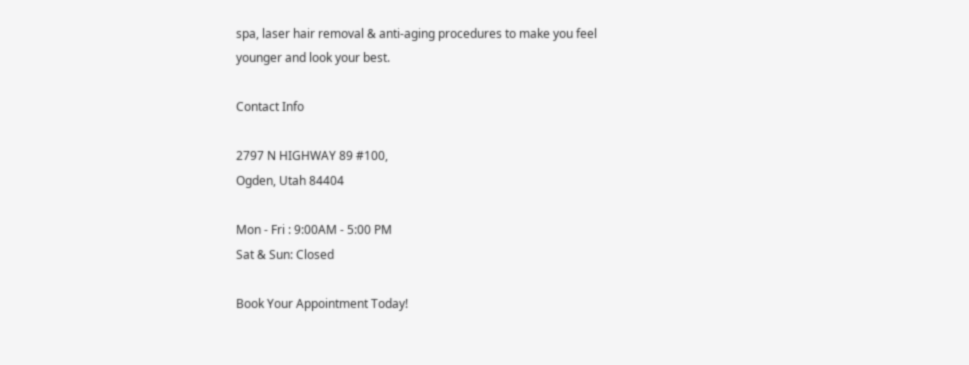spa, laser hair removal & anti-aging procedures to make you feel younger and look your best.

Contact Info

2797 N HIGHWAY 89 #100,
Ogden, Utah 84404

Mon - Fri : 9:00AM - 5:00 PM
Sat & Sun: Closed

Book Your Appointment Today!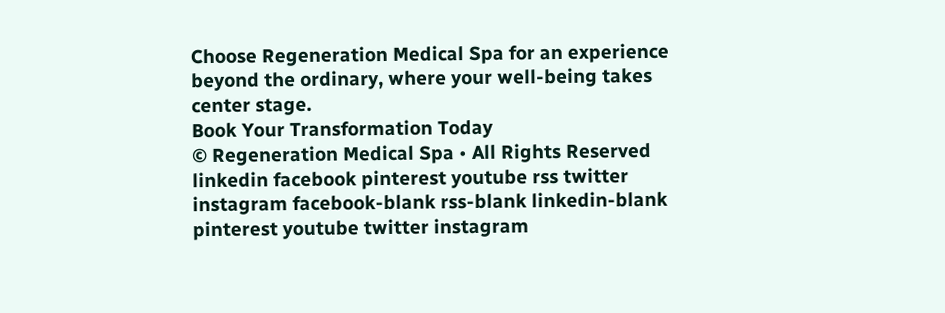Choose Regeneration Medical Spa for an experience beyond the ordinary, where your well-being takes center stage.
Book Your Transformation Today
© Regeneration Medical Spa • All Rights Reserved
linkedin facebook pinterest youtube rss twitter instagram facebook-blank rss-blank linkedin-blank pinterest youtube twitter instagram